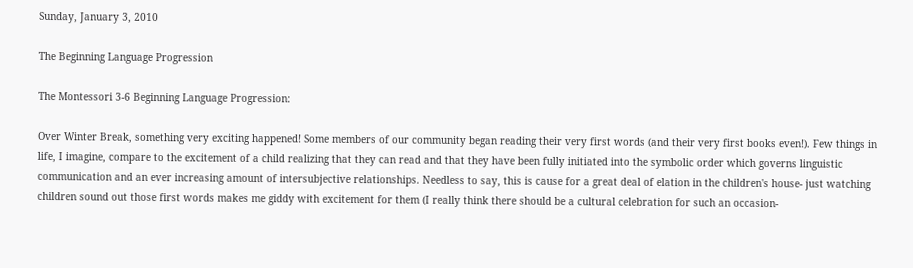Sunday, January 3, 2010

The Beginning Language Progression

The Montessori 3-6 Beginning Language Progression:

Over Winter Break, something very exciting happened! Some members of our community began reading their very first words (and their very first books even!). Few things in life, I imagine, compare to the excitement of a child realizing that they can read and that they have been fully initiated into the symbolic order which governs linguistic communication and an ever increasing amount of intersubjective relationships. Needless to say, this is cause for a great deal of elation in the children's house- just watching children sound out those first words makes me giddy with excitement for them (I really think there should be a cultural celebration for such an occasion-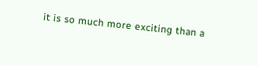it is so much more exciting than a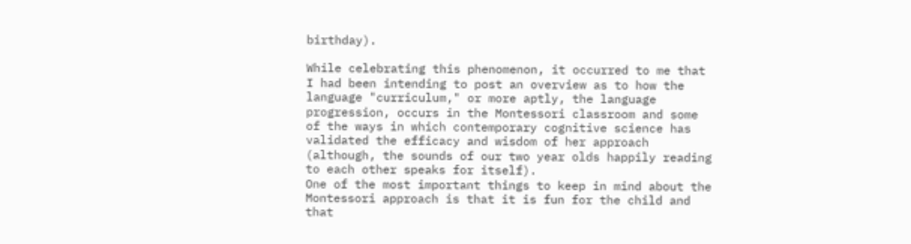birthday).

While celebrating this phenomenon, it occurred to me that I had been intending to post an overview as to how the language "curriculum," or more aptly, the language progression, occurs in the Montessori classroom and some of the ways in which contemporary cognitive science has validated the efficacy and wisdom of her approach (although, the sounds of our two year olds happily reading to each other speaks for itself).
One of the most important things to keep in mind about the Montessori approach is that it is fun for the child and that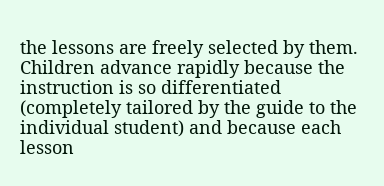the lessons are freely selected by them. Children advance rapidly because the instruction is so differentiated (completely tailored by the guide to the individual student) and because each lesson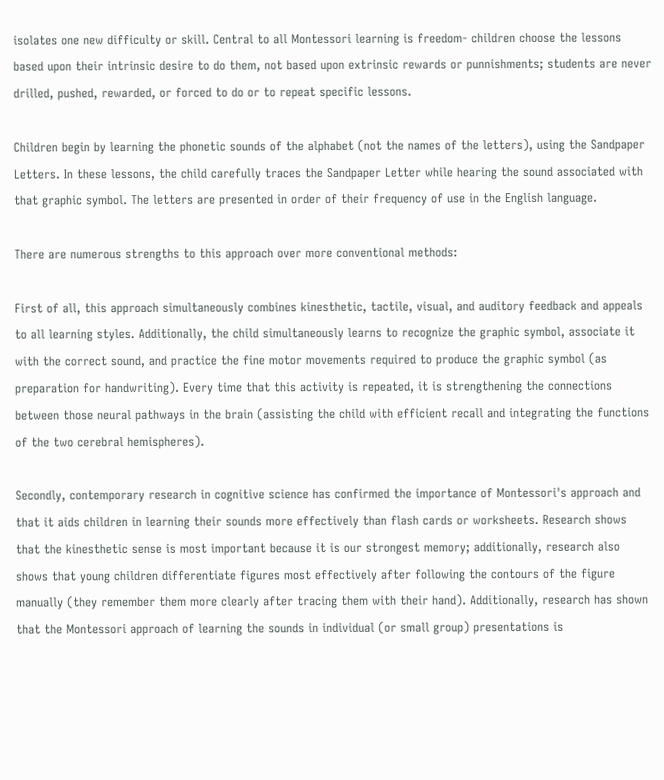isolates one new difficulty or skill. Central to all Montessori learning is freedom- children choose the lessons based upon their intrinsic desire to do them, not based upon extrinsic rewards or punnishments; students are never drilled, pushed, rewarded, or forced to do or to repeat specific lessons.

Children begin by learning the phonetic sounds of the alphabet (not the names of the letters), using the Sandpaper Letters. In these lessons, the child carefully traces the Sandpaper Letter while hearing the sound associated with that graphic symbol. The letters are presented in order of their frequency of use in the English language.

There are numerous strengths to this approach over more conventional methods:

First of all, this approach simultaneously combines kinesthetic, tactile, visual, and auditory feedback and appeals to all learning styles. Additionally, the child simultaneously learns to recognize the graphic symbol, associate it with the correct sound, and practice the fine motor movements required to produce the graphic symbol (as preparation for handwriting). Every time that this activity is repeated, it is strengthening the connections between those neural pathways in the brain (assisting the child with efficient recall and integrating the functions of the two cerebral hemispheres).

Secondly, contemporary research in cognitive science has confirmed the importance of Montessori's approach and that it aids children in learning their sounds more effectively than flash cards or worksheets. Research shows that the kinesthetic sense is most important because it is our strongest memory; additionally, research also shows that young children differentiate figures most effectively after following the contours of the figure manually (they remember them more clearly after tracing them with their hand). Additionally, research has shown that the Montessori approach of learning the sounds in individual (or small group) presentations is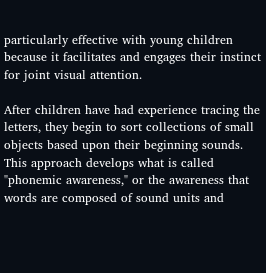particularly effective with young children because it facilitates and engages their instinct for joint visual attention.

After children have had experience tracing the letters, they begin to sort collections of small objects based upon their beginning sounds. This approach develops what is called "phonemic awareness," or the awareness that words are composed of sound units and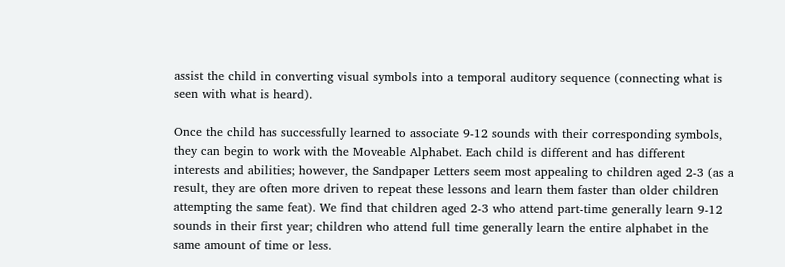assist the child in converting visual symbols into a temporal auditory sequence (connecting what is seen with what is heard).

Once the child has successfully learned to associate 9-12 sounds with their corresponding symbols, they can begin to work with the Moveable Alphabet. Each child is different and has different interests and abilities; however, the Sandpaper Letters seem most appealing to children aged 2-3 (as a result, they are often more driven to repeat these lessons and learn them faster than older children attempting the same feat). We find that children aged 2-3 who attend part-time generally learn 9-12 sounds in their first year; children who attend full time generally learn the entire alphabet in the same amount of time or less.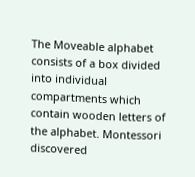The Moveable alphabet consists of a box divided into individual compartments which contain wooden letters of the alphabet. Montessori discovered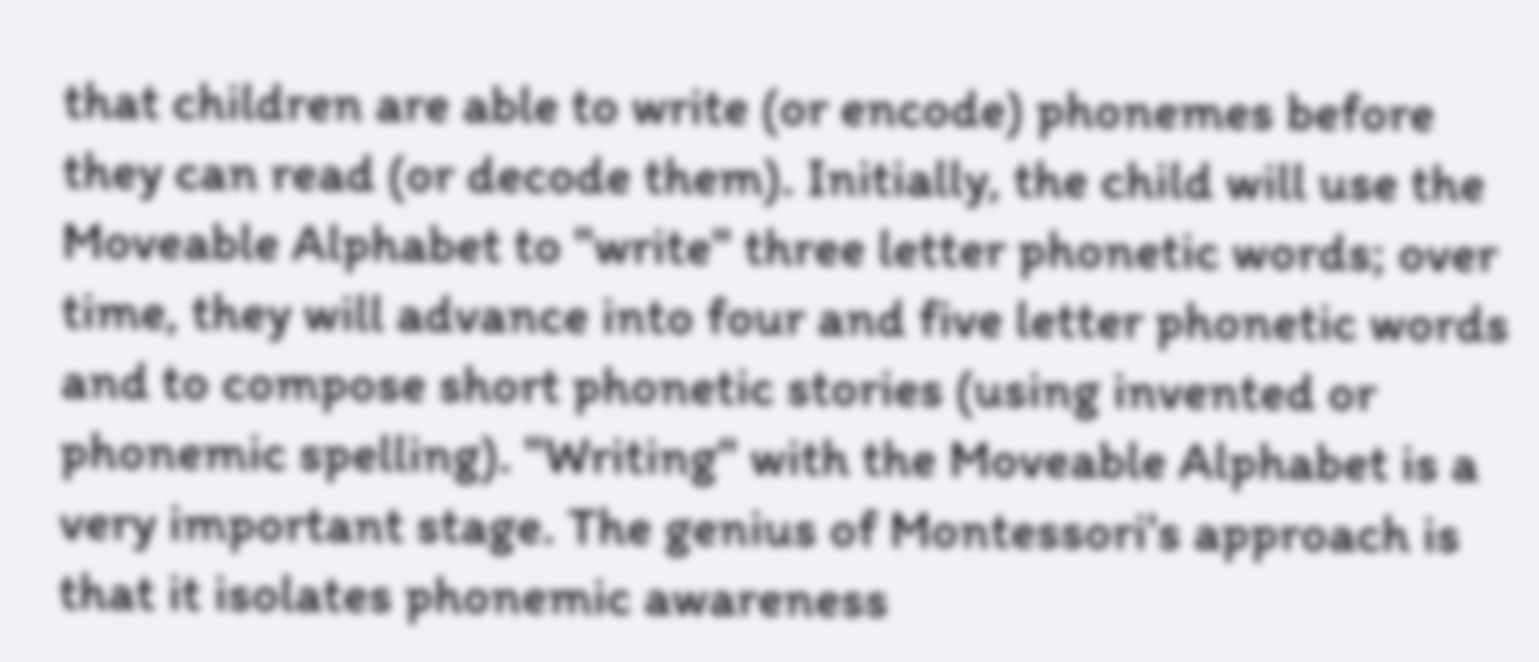that children are able to write (or encode) phonemes before they can read (or decode them). Initially, the child will use the Moveable Alphabet to "write" three letter phonetic words; over time, they will advance into four and five letter phonetic words and to compose short phonetic stories (using invented or phonemic spelling). "Writing" with the Moveable Alphabet is a very important stage. The genius of Montessori's approach is that it isolates phonemic awareness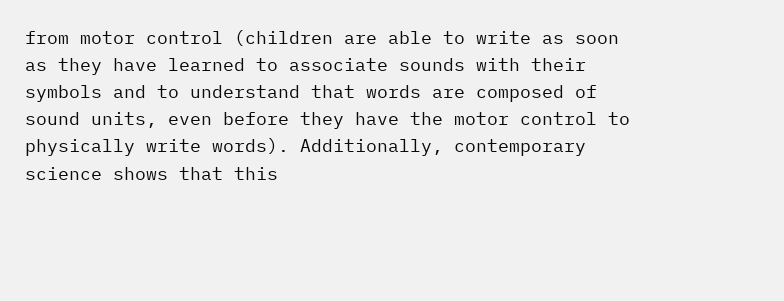from motor control (children are able to write as soon as they have learned to associate sounds with their symbols and to understand that words are composed of sound units, even before they have the motor control to physically write words). Additionally, contemporary science shows that this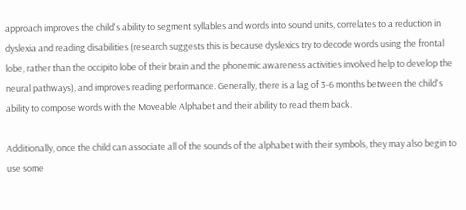approach improves the child's ability to segment syllables and words into sound units, correlates to a reduction in dyslexia and reading disabilities (research suggests this is because dyslexics try to decode words using the frontal lobe, rather than the occipito lobe of their brain and the phonemic awareness activities involved help to develop the neural pathways), and improves reading performance. Generally, there is a lag of 3-6 months between the child's ability to compose words with the Moveable Alphabet and their ability to read them back.

Additionally, once the child can associate all of the sounds of the alphabet with their symbols, they may also begin to use some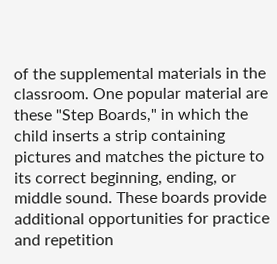of the supplemental materials in the classroom. One popular material are these "Step Boards," in which the child inserts a strip containing pictures and matches the picture to its correct beginning, ending, or middle sound. These boards provide additional opportunities for practice and repetition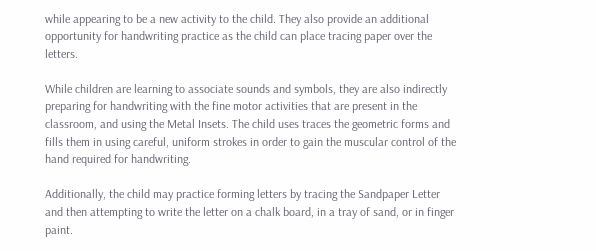while appearing to be a new activity to the child. They also provide an additional opportunity for handwriting practice as the child can place tracing paper over the letters.

While children are learning to associate sounds and symbols, they are also indirectly preparing for handwriting with the fine motor activities that are present in the classroom, and using the Metal Insets. The child uses traces the geometric forms and fills them in using careful, uniform strokes in order to gain the muscular control of the hand required for handwriting.

Additionally, the child may practice forming letters by tracing the Sandpaper Letter and then attempting to write the letter on a chalk board, in a tray of sand, or in finger paint.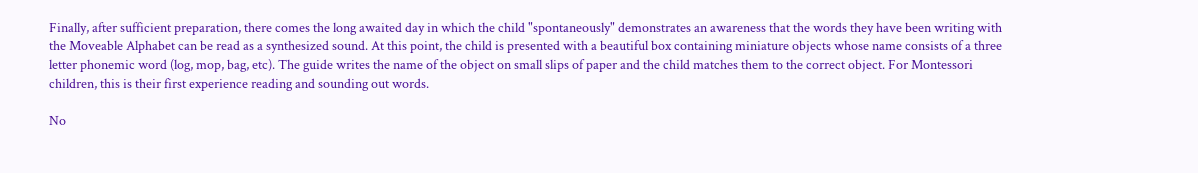Finally, after sufficient preparation, there comes the long awaited day in which the child "spontaneously" demonstrates an awareness that the words they have been writing with the Moveable Alphabet can be read as a synthesized sound. At this point, the child is presented with a beautiful box containing miniature objects whose name consists of a three letter phonemic word (log, mop, bag, etc). The guide writes the name of the object on small slips of paper and the child matches them to the correct object. For Montessori children, this is their first experience reading and sounding out words.

No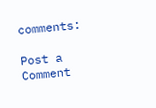comments:

Post a Comment